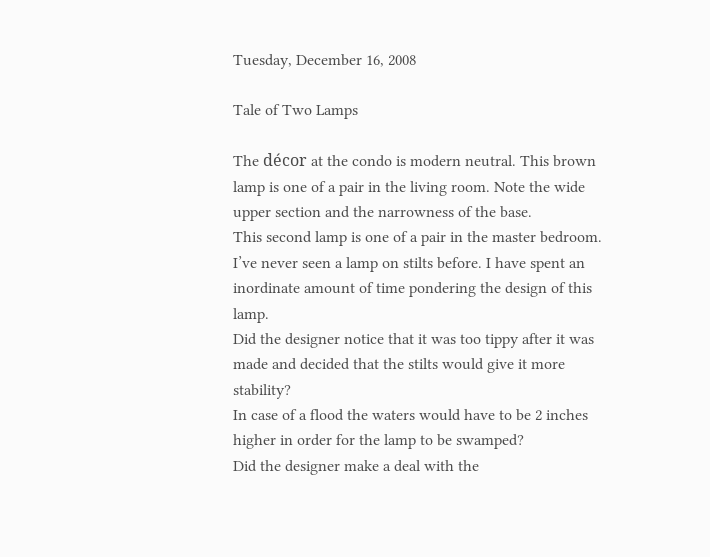Tuesday, December 16, 2008

Tale of Two Lamps

The décor at the condo is modern neutral. This brown lamp is one of a pair in the living room. Note the wide upper section and the narrowness of the base.
This second lamp is one of a pair in the master bedroom.
I’ve never seen a lamp on stilts before. I have spent an inordinate amount of time pondering the design of this lamp.
Did the designer notice that it was too tippy after it was made and decided that the stilts would give it more stability?
In case of a flood the waters would have to be 2 inches higher in order for the lamp to be swamped?
Did the designer make a deal with the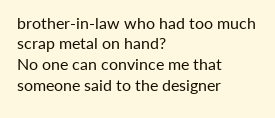brother-in-law who had too much scrap metal on hand?
No one can convince me that someone said to the designer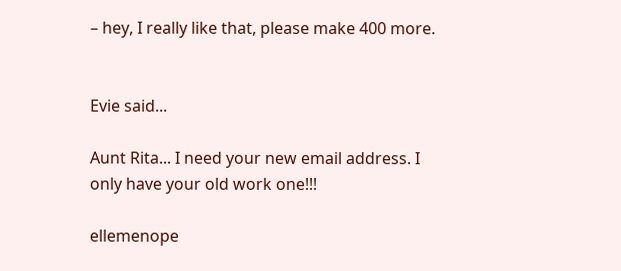– hey, I really like that, please make 400 more.


Evie said...

Aunt Rita... I need your new email address. I only have your old work one!!!

ellemenope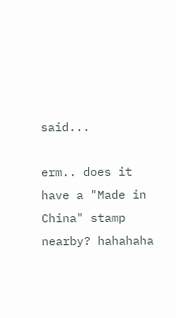said...

erm.. does it have a "Made in China" stamp nearby? hahahaha